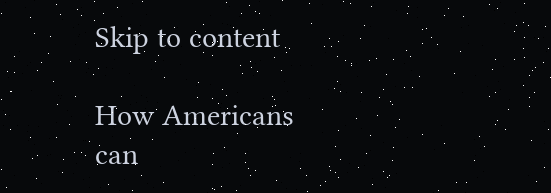Skip to content

How Americans can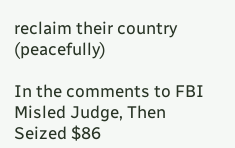reclaim their country (peacefully)

In the comments to FBI Misled Judge, Then Seized $86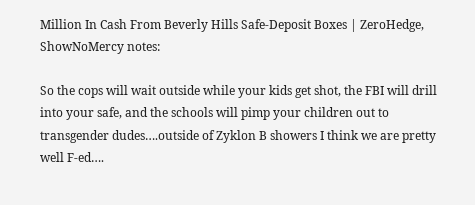Million In Cash From Beverly Hills Safe-Deposit Boxes | ZeroHedge, ShowNoMercy notes:

So the cops will wait outside while your kids get shot, the FBI will drill into your safe, and the schools will pimp your children out to transgender dudes….outside of Zyklon B showers I think we are pretty well F-ed….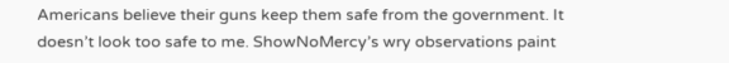Americans believe their guns keep them safe from the government. It doesn’t look too safe to me. ShowNoMercy’s wry observations paint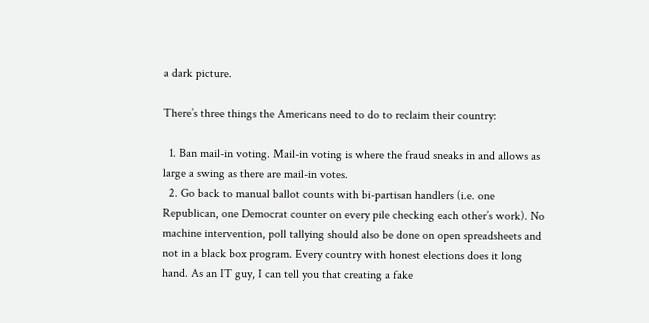a dark picture.

There’s three things the Americans need to do to reclaim their country:

  1. Ban mail-in voting. Mail-in voting is where the fraud sneaks in and allows as large a swing as there are mail-in votes.
  2. Go back to manual ballot counts with bi-partisan handlers (i.e. one Republican, one Democrat counter on every pile checking each other’s work). No machine intervention, poll tallying should also be done on open spreadsheets and not in a black box program. Every country with honest elections does it long hand. As an IT guy, I can tell you that creating a fake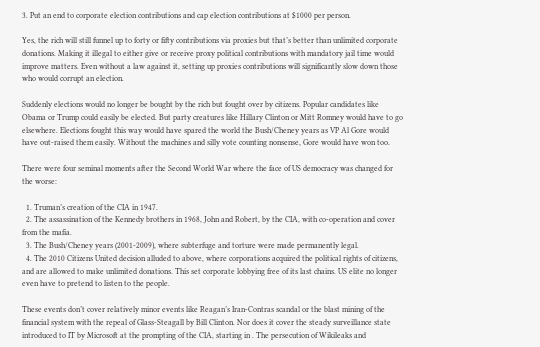3. Put an end to corporate election contributions and cap election contributions at $1000 per person.

Yes, the rich will still funnel up to forty or fifty contributions via proxies but that’s better than unlimited corporate donations. Making it illegal to either give or receive proxy political contributions with mandatory jail time would improve matters. Even without a law against it, setting up proxies contributions will significantly slow down those who would corrupt an election.

Suddenly elections would no longer be bought by the rich but fought over by citizens. Popular candidates like Obama or Trump could easily be elected. But party creatures like Hillary Clinton or Mitt Romney would have to go elsewhere. Elections fought this way would have spared the world the Bush/Cheney years as VP Al Gore would have out-raised them easily. Without the machines and silly vote counting nonsense, Gore would have won too.

There were four seminal moments after the Second World War where the face of US democracy was changed for the worse:

  1. Truman’s creation of the CIA in 1947.
  2. The assassination of the Kennedy brothers in 1968, John and Robert, by the CIA, with co-operation and cover from the mafia.
  3. The Bush/Cheney years (2001-2009), where subterfuge and torture were made permanently legal.
  4. The 2010 Citizens United decision alluded to above, where corporations acquired the political rights of citizens, and are allowed to make unlimited donations. This set corporate lobbying free of its last chains. US elite no longer even have to pretend to listen to the people.

These events don’t cover relatively minor events like Reagan’s Iran-Contras scandal or the blast mining of the financial system with the repeal of Glass-Steagall by Bill Clinton. Nor does it cover the steady surveillance state introduced to IT by Microsoft at the prompting of the CIA, starting in . The persecution of Wikileaks and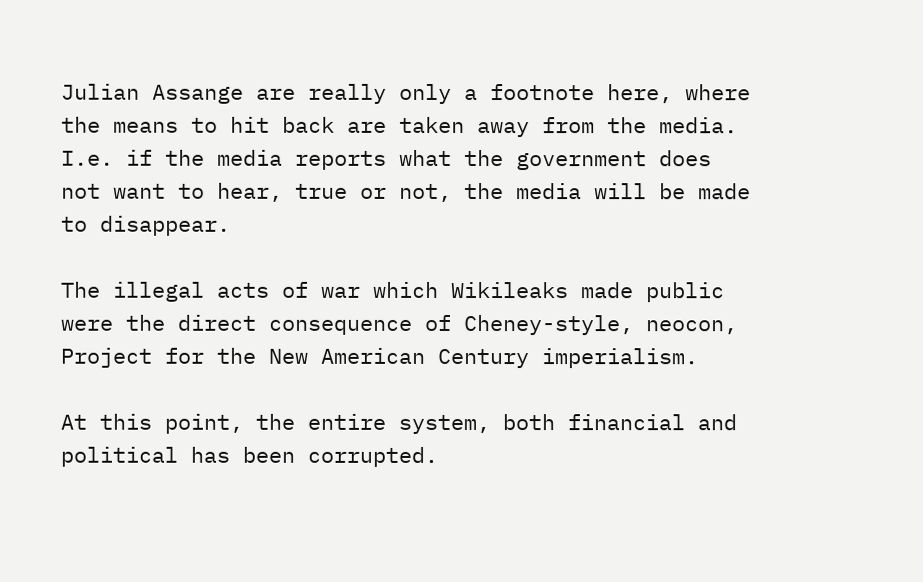Julian Assange are really only a footnote here, where the means to hit back are taken away from the media. I.e. if the media reports what the government does not want to hear, true or not, the media will be made to disappear.

The illegal acts of war which Wikileaks made public were the direct consequence of Cheney-style, neocon, Project for the New American Century imperialism.

At this point, the entire system, both financial and political has been corrupted.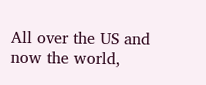All over the US and now the world,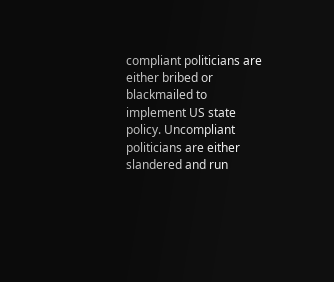compliant politicians are either bribed or blackmailed to implement US state policy. Uncompliant politicians are either slandered and run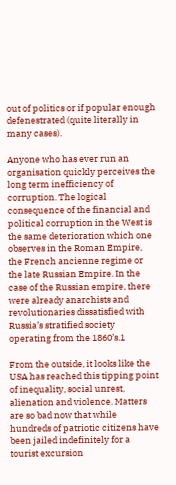out of politics or if popular enough defenestrated (quite literally in many cases).

Anyone who has ever run an organisation quickly perceives the long term inefficiency of corruption. The logical consequence of the financial and political corruption in the West is the same deterioration which one observes in the Roman Empire, the French ancienne regime or the late Russian Empire. In the case of the Russian empire, there were already anarchists and revolutionaries dissatisfied with Russia’s stratified society operating from the 1860’s.1

From the outside, it looks like the USA has reached this tipping point of inequality, social unrest, alienation and violence. Matters are so bad now that while hundreds of patriotic citizens have been jailed indefinitely for a tourist excursion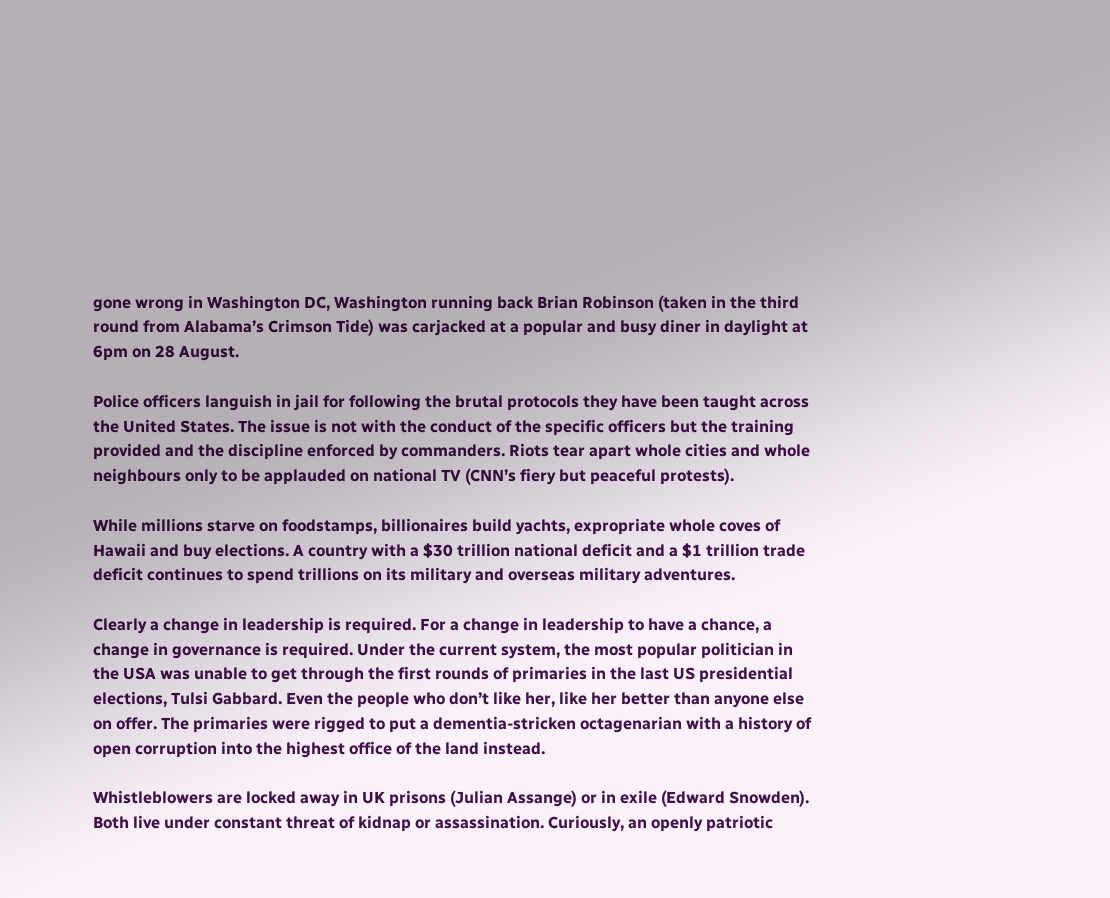gone wrong in Washington DC, Washington running back Brian Robinson (taken in the third round from Alabama’s Crimson Tide) was carjacked at a popular and busy diner in daylight at 6pm on 28 August.

Police officers languish in jail for following the brutal protocols they have been taught across the United States. The issue is not with the conduct of the specific officers but the training provided and the discipline enforced by commanders. Riots tear apart whole cities and whole neighbours only to be applauded on national TV (CNN’s fiery but peaceful protests).

While millions starve on foodstamps, billionaires build yachts, expropriate whole coves of Hawaii and buy elections. A country with a $30 trillion national deficit and a $1 trillion trade deficit continues to spend trillions on its military and overseas military adventures.

Clearly a change in leadership is required. For a change in leadership to have a chance, a change in governance is required. Under the current system, the most popular politician in the USA was unable to get through the first rounds of primaries in the last US presidential elections, Tulsi Gabbard. Even the people who don’t like her, like her better than anyone else on offer. The primaries were rigged to put a dementia-stricken octagenarian with a history of open corruption into the highest office of the land instead.

Whistleblowers are locked away in UK prisons (Julian Assange) or in exile (Edward Snowden). Both live under constant threat of kidnap or assassination. Curiously, an openly patriotic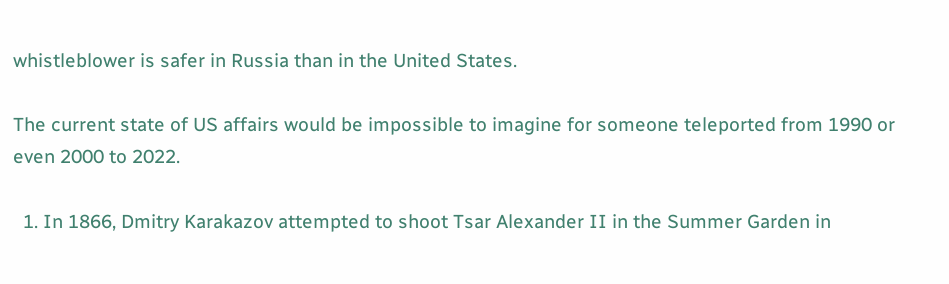whistleblower is safer in Russia than in the United States.

The current state of US affairs would be impossible to imagine for someone teleported from 1990 or even 2000 to 2022.

  1. In 1866, Dmitry Karakazov attempted to shoot Tsar Alexander II in the Summer Garden in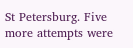St Petersburg. Five more attempts were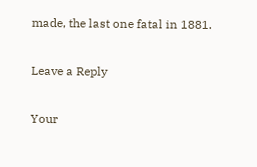made, the last one fatal in 1881.

Leave a Reply

Your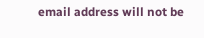email address will not be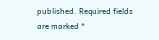published. Required fields are marked *